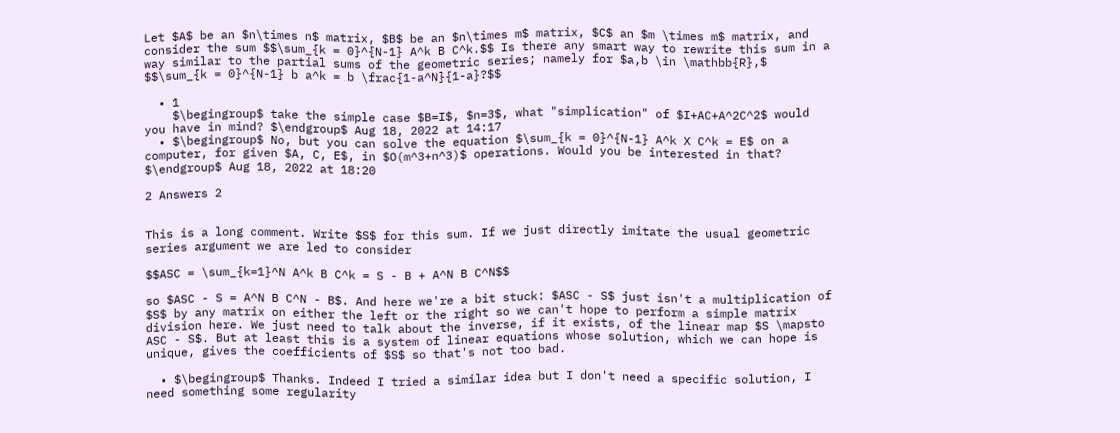Let $A$ be an $n\times n$ matrix, $B$ be an $n\times m$ matrix, $C$ an $m \times m$ matrix, and consider the sum $$\sum_{k = 0}^{N-1} A^k B C^k.$$ Is there any smart way to rewrite this sum in a way similar to the partial sums of the geometric series; namely for $a,b \in \mathbb{R},$ $$\sum_{k = 0}^{N-1} b a^k = b \frac{1-a^N}{1-a}?$$

  • 1
    $\begingroup$ take the simple case $B=I$, $n=3$, what "simplication" of $I+AC+A^2C^2$ would you have in mind? $\endgroup$ Aug 18, 2022 at 14:17
  • $\begingroup$ No, but you can solve the equation $\sum_{k = 0}^{N-1} A^k X C^k = E$ on a computer, for given $A, C, E$, in $O(m^3+n^3)$ operations. Would you be interested in that? $\endgroup$ Aug 18, 2022 at 18:20

2 Answers 2


This is a long comment. Write $S$ for this sum. If we just directly imitate the usual geometric series argument we are led to consider

$$ASC = \sum_{k=1}^N A^k B C^k = S - B + A^N B C^N$$

so $ASC - S = A^N B C^N - B$. And here we're a bit stuck: $ASC - S$ just isn't a multiplication of $S$ by any matrix on either the left or the right so we can't hope to perform a simple matrix division here. We just need to talk about the inverse, if it exists, of the linear map $S \mapsto ASC - S$. But at least this is a system of linear equations whose solution, which we can hope is unique, gives the coefficients of $S$ so that's not too bad.

  • $\begingroup$ Thanks. Indeed I tried a similar idea but I don't need a specific solution, I need something some regularity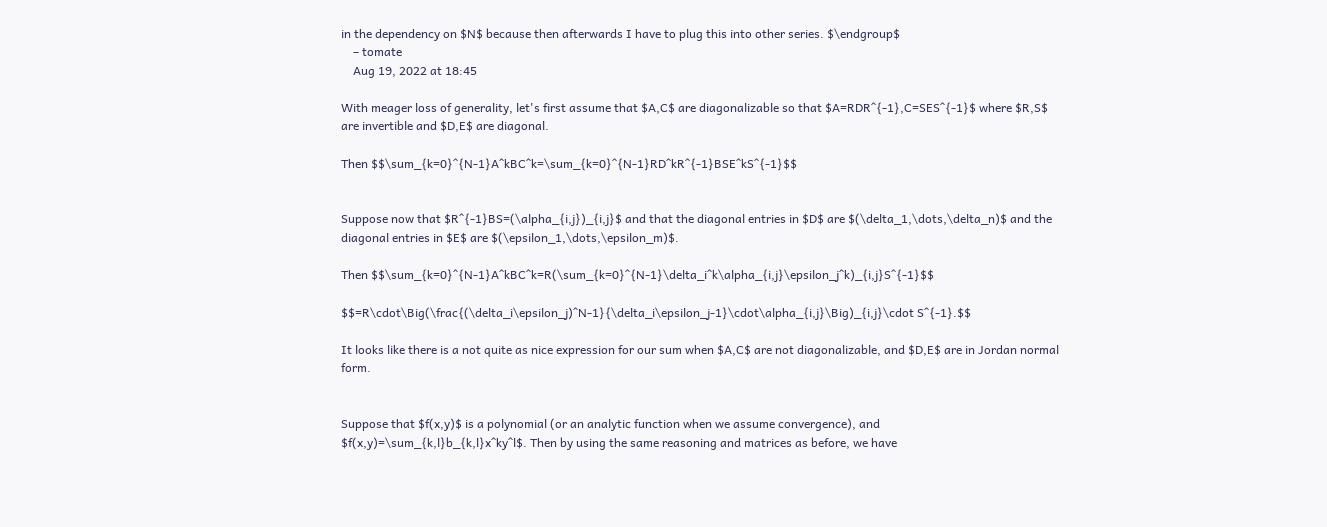in the dependency on $N$ because then afterwards I have to plug this into other series. $\endgroup$
    – tomate
    Aug 19, 2022 at 18:45

With meager loss of generality, let's first assume that $A,C$ are diagonalizable so that $A=RDR^{-1},C=SES^{-1}$ where $R,S$ are invertible and $D,E$ are diagonal.

Then $$\sum_{k=0}^{N-1}A^kBC^k=\sum_{k=0}^{N-1}RD^kR^{-1}BSE^kS^{-1}$$


Suppose now that $R^{-1}BS=(\alpha_{i,j})_{i,j}$ and that the diagonal entries in $D$ are $(\delta_1,\dots,\delta_n)$ and the diagonal entries in $E$ are $(\epsilon_1,\dots,\epsilon_m)$.

Then $$\sum_{k=0}^{N-1}A^kBC^k=R(\sum_{k=0}^{N-1}\delta_i^k\alpha_{i,j}\epsilon_j^k)_{i,j}S^{-1}$$

$$=R\cdot\Big(\frac{(\delta_i\epsilon_j)^N-1}{\delta_i\epsilon_j-1}\cdot\alpha_{i,j}\Big)_{i,j}\cdot S^{-1}.$$

It looks like there is a not quite as nice expression for our sum when $A,C$ are not diagonalizable, and $D,E$ are in Jordan normal form.


Suppose that $f(x,y)$ is a polynomial (or an analytic function when we assume convergence), and $f(x,y)=\sum_{k,l}b_{k,l}x^ky^l$. Then by using the same reasoning and matrices as before, we have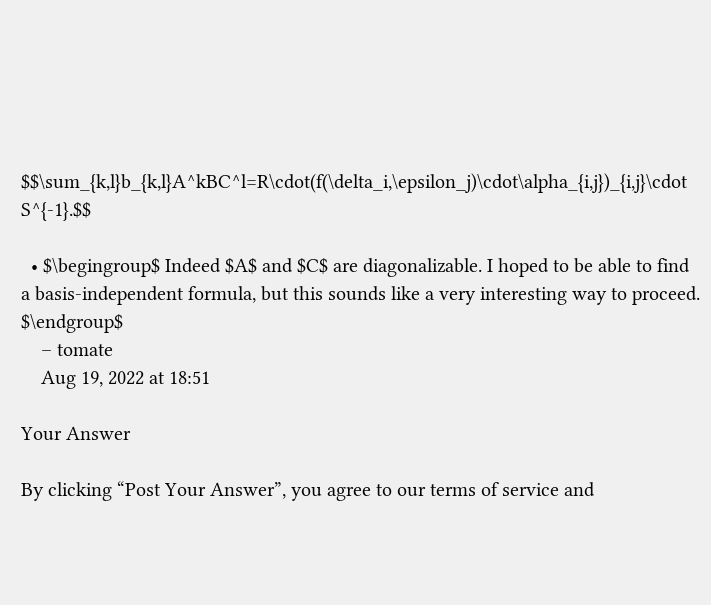$$\sum_{k,l}b_{k,l}A^kBC^l=R\cdot(f(\delta_i,\epsilon_j)\cdot\alpha_{i,j})_{i,j}\cdot S^{-1}.$$

  • $\begingroup$ Indeed $A$ and $C$ are diagonalizable. I hoped to be able to find a basis-independent formula, but this sounds like a very interesting way to proceed. $\endgroup$
    – tomate
    Aug 19, 2022 at 18:51

Your Answer

By clicking “Post Your Answer”, you agree to our terms of service and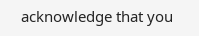acknowledge that you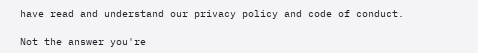have read and understand our privacy policy and code of conduct.

Not the answer you're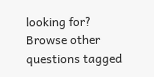looking for? Browse other questions tagged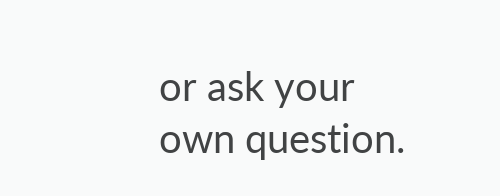or ask your own question.